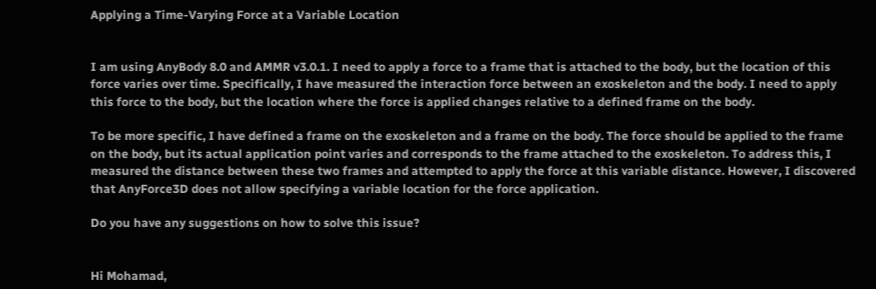Applying a Time-Varying Force at a Variable Location


I am using AnyBody 8.0 and AMMR v3.0.1. I need to apply a force to a frame that is attached to the body, but the location of this force varies over time. Specifically, I have measured the interaction force between an exoskeleton and the body. I need to apply this force to the body, but the location where the force is applied changes relative to a defined frame on the body.

To be more specific, I have defined a frame on the exoskeleton and a frame on the body. The force should be applied to the frame on the body, but its actual application point varies and corresponds to the frame attached to the exoskeleton. To address this, I measured the distance between these two frames and attempted to apply the force at this variable distance. However, I discovered that AnyForce3D does not allow specifying a variable location for the force application.

Do you have any suggestions on how to solve this issue?


Hi Mohamad,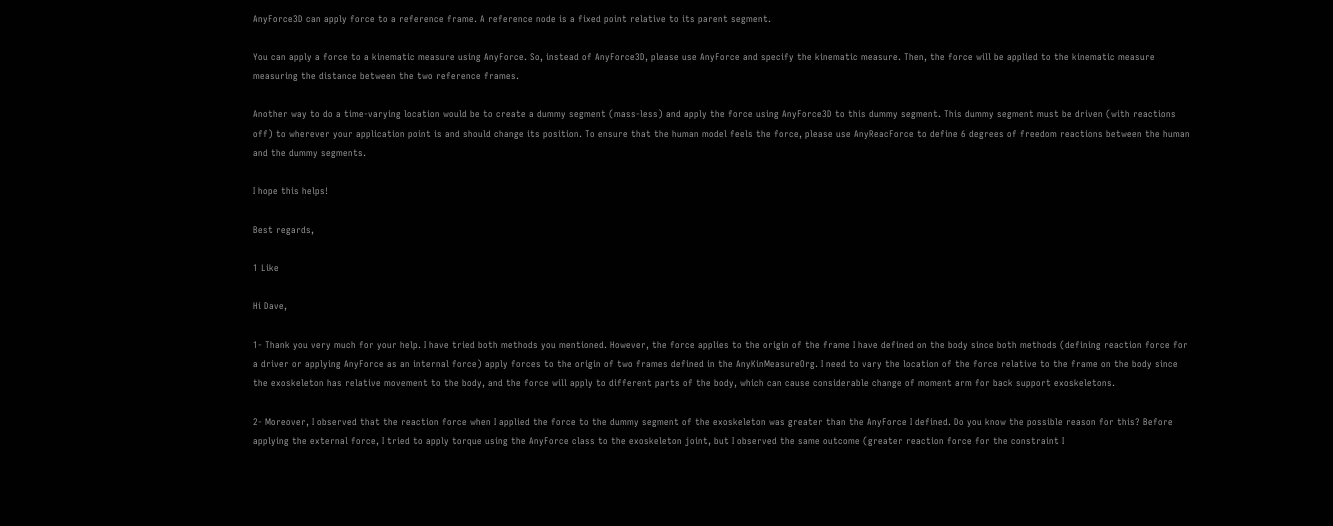AnyForce3D can apply force to a reference frame. A reference node is a fixed point relative to its parent segment.

You can apply a force to a kinematic measure using AnyForce. So, instead of AnyForce3D, please use AnyForce and specify the kinematic measure. Then, the force will be applied to the kinematic measure measuring the distance between the two reference frames.

Another way to do a time-varying location would be to create a dummy segment (mass-less) and apply the force using AnyForce3D to this dummy segment. This dummy segment must be driven (with reactions off) to wherever your application point is and should change its position. To ensure that the human model feels the force, please use AnyReacForce to define 6 degrees of freedom reactions between the human and the dummy segments.

I hope this helps!

Best regards,

1 Like

Hi Dave,

1- Thank you very much for your help. I have tried both methods you mentioned. However, the force applies to the origin of the frame I have defined on the body since both methods (defining reaction force for a driver or applying AnyForce as an internal force) apply forces to the origin of two frames defined in the AnyKinMeasureOrg. I need to vary the location of the force relative to the frame on the body since the exoskeleton has relative movement to the body, and the force will apply to different parts of the body, which can cause considerable change of moment arm for back support exoskeletons.

2- Moreover, I observed that the reaction force when I applied the force to the dummy segment of the exoskeleton was greater than the AnyForce I defined. Do you know the possible reason for this? Before applying the external force, I tried to apply torque using the AnyForce class to the exoskeleton joint, but I observed the same outcome (greater reaction force for the constraint I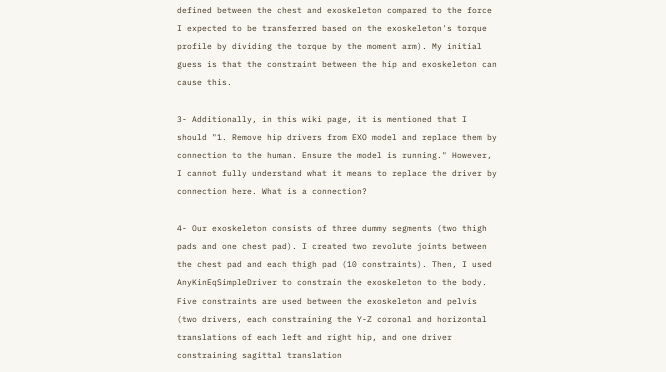defined between the chest and exoskeleton compared to the force I expected to be transferred based on the exoskeleton's torque profile by dividing the torque by the moment arm). My initial guess is that the constraint between the hip and exoskeleton can cause this.

3- Additionally, in this wiki page, it is mentioned that I should "1. Remove hip drivers from EXO model and replace them by connection to the human. Ensure the model is running." However, I cannot fully understand what it means to replace the driver by connection here. What is a connection?

4- Our exoskeleton consists of three dummy segments (two thigh pads and one chest pad). I created two revolute joints between the chest pad and each thigh pad (10 constraints). Then, I used AnyKinEqSimpleDriver to constrain the exoskeleton to the body. Five constraints are used between the exoskeleton and pelvis (two drivers, each constraining the Y-Z coronal and horizontal translations of each left and right hip, and one driver constraining sagittal translation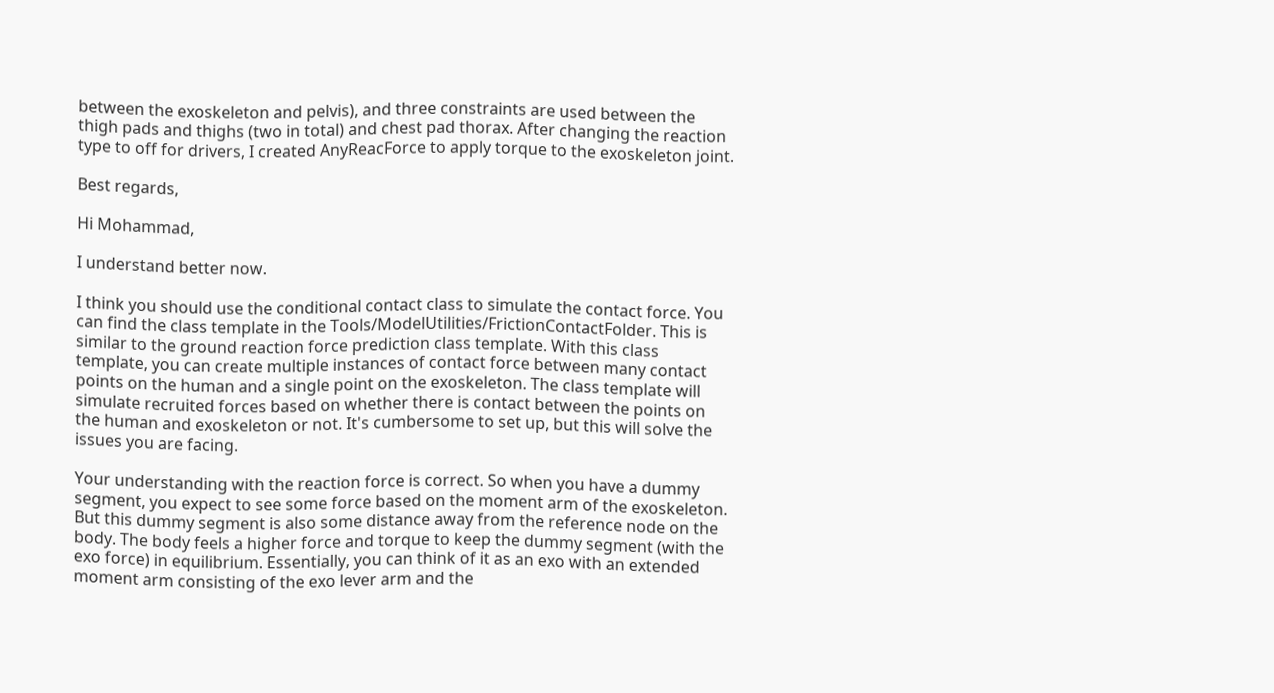between the exoskeleton and pelvis), and three constraints are used between the thigh pads and thighs (two in total) and chest pad thorax. After changing the reaction type to off for drivers, I created AnyReacForce to apply torque to the exoskeleton joint.

Best regards,

Hi Mohammad,

I understand better now.

I think you should use the conditional contact class to simulate the contact force. You can find the class template in the Tools/ModelUtilities/FrictionContactFolder. This is similar to the ground reaction force prediction class template. With this class template, you can create multiple instances of contact force between many contact points on the human and a single point on the exoskeleton. The class template will simulate recruited forces based on whether there is contact between the points on the human and exoskeleton or not. It's cumbersome to set up, but this will solve the issues you are facing.

Your understanding with the reaction force is correct. So when you have a dummy segment, you expect to see some force based on the moment arm of the exoskeleton. But this dummy segment is also some distance away from the reference node on the body. The body feels a higher force and torque to keep the dummy segment (with the exo force) in equilibrium. Essentially, you can think of it as an exo with an extended moment arm consisting of the exo lever arm and the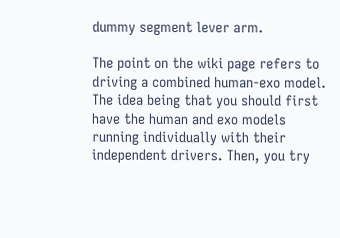dummy segment lever arm.

The point on the wiki page refers to driving a combined human-exo model. The idea being that you should first have the human and exo models running individually with their independent drivers. Then, you try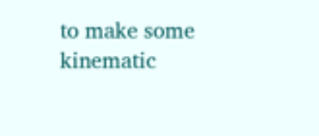to make some kinematic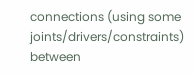connections (using some joints/drivers/constraints) between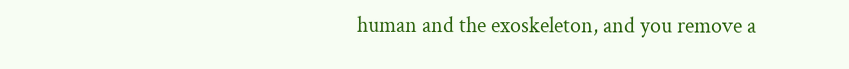human and the exoskeleton, and you remove a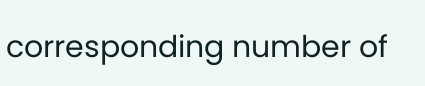corresponding number of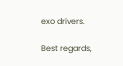exo drivers.

Best regards,